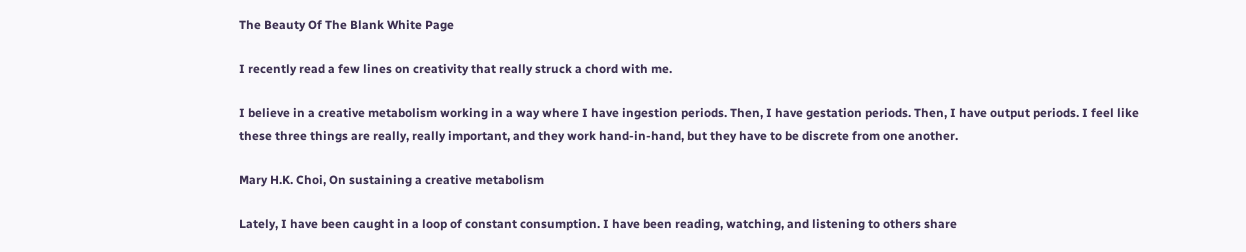The Beauty Of The Blank White Page

I recently read a few lines on creativity that really struck a chord with me.

I believe in a creative metabolism working in a way where I have ingestion periods. Then, I have gestation periods. Then, I have output periods. I feel like these three things are really, really important, and they work hand-in-hand, but they have to be discrete from one another.

Mary H.K. Choi, On sustaining a creative metabolism

Lately, I have been caught in a loop of constant consumption. I have been reading, watching, and listening to others share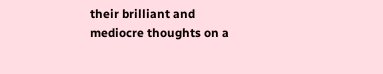their brilliant and mediocre thoughts on a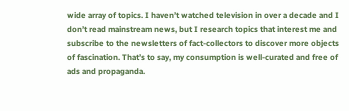wide array of topics. I haven’t watched television in over a decade and I don’t read mainstream news, but I research topics that interest me and subscribe to the newsletters of fact-collectors to discover more objects of fascination. That’s to say, my consumption is well-curated and free of ads and propaganda.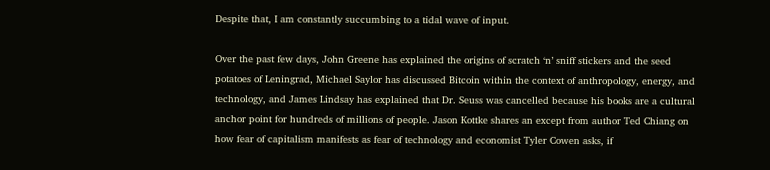Despite that, I am constantly succumbing to a tidal wave of input.

Over the past few days, John Greene has explained the origins of scratch ‘n’ sniff stickers and the seed potatoes of Leningrad, Michael Saylor has discussed Bitcoin within the context of anthropology, energy, and technology, and James Lindsay has explained that Dr. Seuss was cancelled because his books are a cultural anchor point for hundreds of millions of people. Jason Kottke shares an except from author Ted Chiang on how fear of capitalism manifests as fear of technology and economist Tyler Cowen asks, if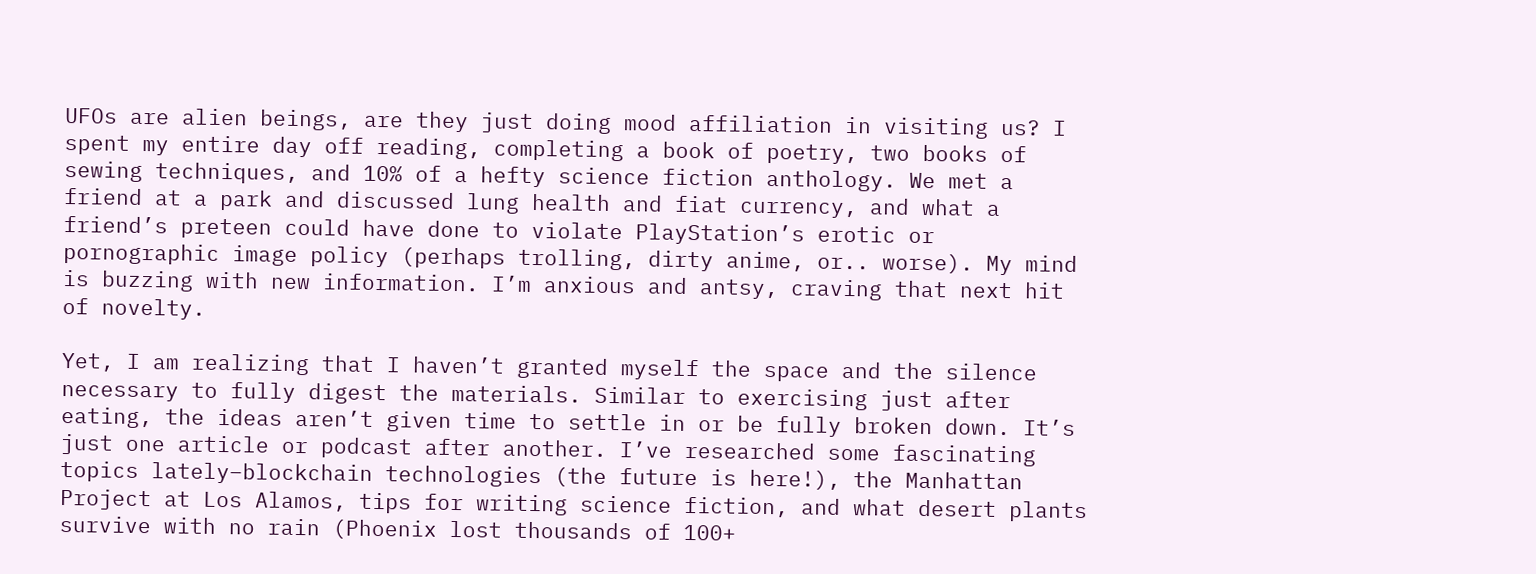UFOs are alien beings, are they just doing mood affiliation in visiting us? I spent my entire day off reading, completing a book of poetry, two books of sewing techniques, and 10% of a hefty science fiction anthology. We met a friend at a park and discussed lung health and fiat currency, and what a friend’s preteen could have done to violate PlayStation’s erotic or pornographic image policy (perhaps trolling, dirty anime, or.. worse). My mind is buzzing with new information. I’m anxious and antsy, craving that next hit of novelty.

Yet, I am realizing that I haven’t granted myself the space and the silence necessary to fully digest the materials. Similar to exercising just after eating, the ideas aren’t given time to settle in or be fully broken down. It’s just one article or podcast after another. I’ve researched some fascinating topics lately–blockchain technologies (the future is here!), the Manhattan Project at Los Alamos, tips for writing science fiction, and what desert plants survive with no rain (Phoenix lost thousands of 100+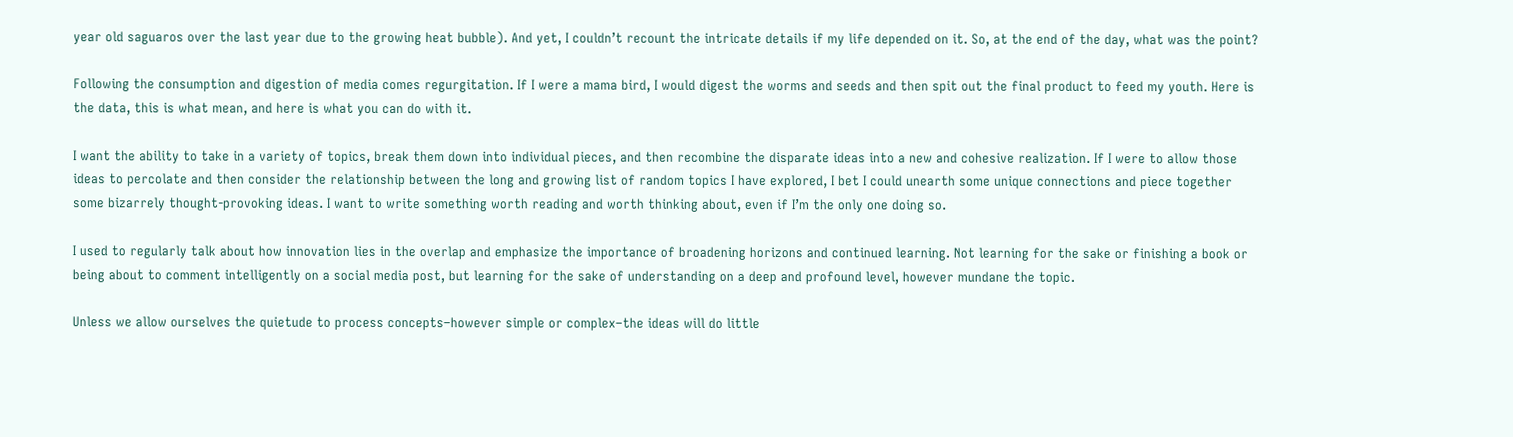year old saguaros over the last year due to the growing heat bubble). And yet, I couldn’t recount the intricate details if my life depended on it. So, at the end of the day, what was the point?

Following the consumption and digestion of media comes regurgitation. If I were a mama bird, I would digest the worms and seeds and then spit out the final product to feed my youth. Here is the data, this is what mean, and here is what you can do with it.

I want the ability to take in a variety of topics, break them down into individual pieces, and then recombine the disparate ideas into a new and cohesive realization. If I were to allow those ideas to percolate and then consider the relationship between the long and growing list of random topics I have explored, I bet I could unearth some unique connections and piece together some bizarrely thought-provoking ideas. I want to write something worth reading and worth thinking about, even if I’m the only one doing so.

I used to regularly talk about how innovation lies in the overlap and emphasize the importance of broadening horizons and continued learning. Not learning for the sake or finishing a book or being about to comment intelligently on a social media post, but learning for the sake of understanding on a deep and profound level, however mundane the topic.

Unless we allow ourselves the quietude to process concepts–however simple or complex–the ideas will do little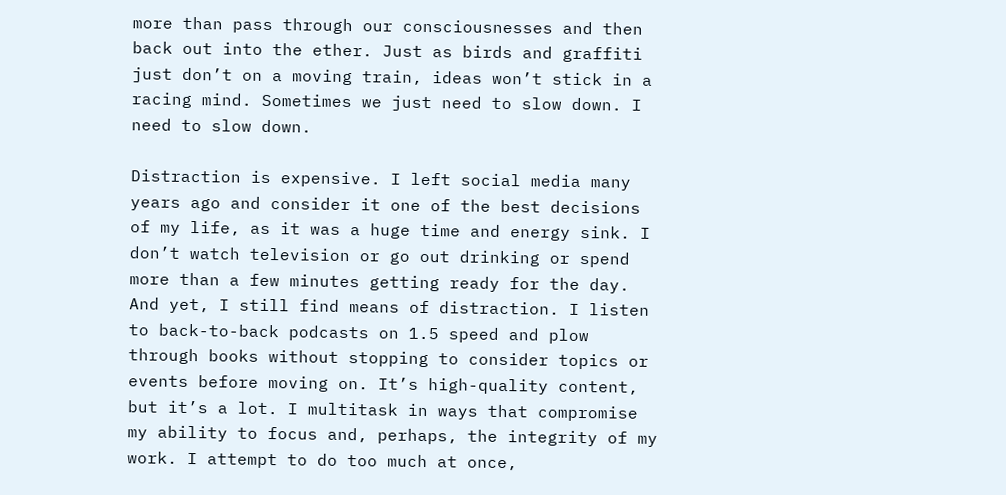more than pass through our consciousnesses and then back out into the ether. Just as birds and graffiti just don’t on a moving train, ideas won’t stick in a racing mind. Sometimes we just need to slow down. I need to slow down.

Distraction is expensive. I left social media many years ago and consider it one of the best decisions of my life, as it was a huge time and energy sink. I don’t watch television or go out drinking or spend more than a few minutes getting ready for the day. And yet, I still find means of distraction. I listen to back-to-back podcasts on 1.5 speed and plow through books without stopping to consider topics or events before moving on. It’s high-quality content, but it’s a lot. I multitask in ways that compromise my ability to focus and, perhaps, the integrity of my work. I attempt to do too much at once,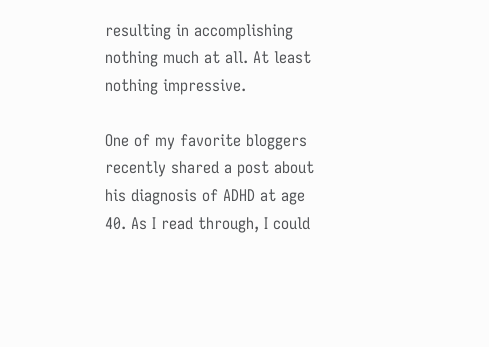resulting in accomplishing nothing much at all. At least nothing impressive.

One of my favorite bloggers recently shared a post about his diagnosis of ADHD at age 40. As I read through, I could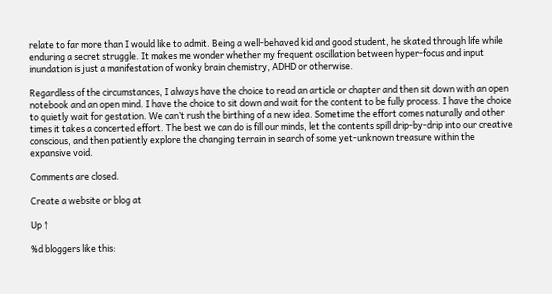relate to far more than I would like to admit. Being a well-behaved kid and good student, he skated through life while enduring a secret struggle. It makes me wonder whether my frequent oscillation between hyper-focus and input inundation is just a manifestation of wonky brain chemistry, ADHD or otherwise.

Regardless of the circumstances, I always have the choice to read an article or chapter and then sit down with an open notebook and an open mind. I have the choice to sit down and wait for the content to be fully process. I have the choice to quietly wait for gestation. We can’t rush the birthing of a new idea. Sometime the effort comes naturally and other times it takes a concerted effort. The best we can do is fill our minds, let the contents spill drip-by-drip into our creative conscious, and then patiently explore the changing terrain in search of some yet-unknown treasure within the expansive void.

Comments are closed.

Create a website or blog at

Up ↑

%d bloggers like this: